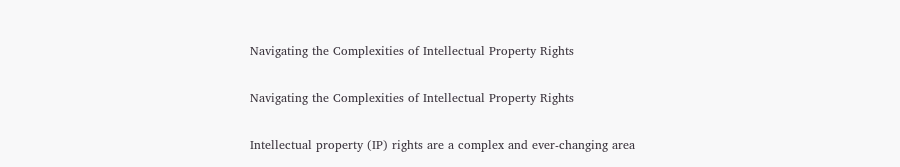Navigating the Complexities of Intellectual Property Rights

Navigating the Complexities of Intellectual Property Rights

Intellectual property (IP) rights are a complex and ever-changing area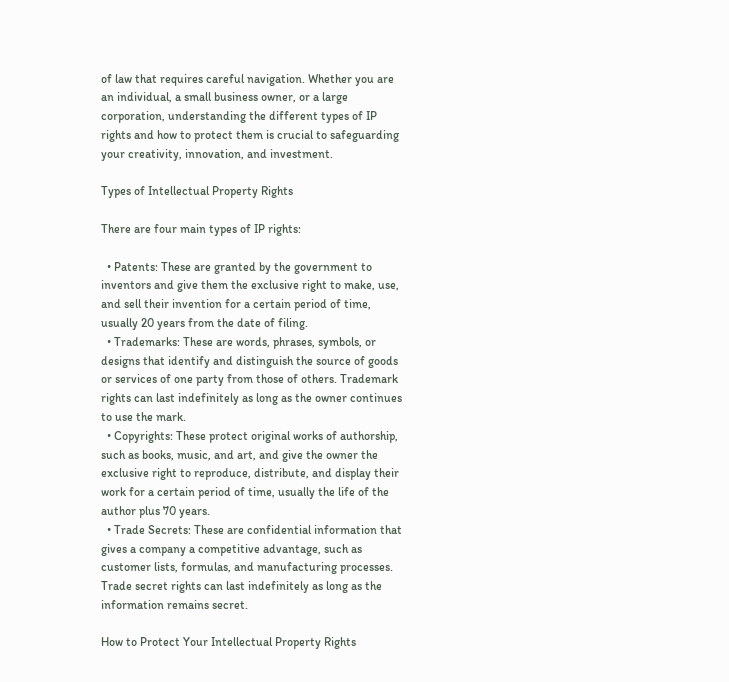of law that requires careful navigation. Whether you are an individual, a small business owner, or a large corporation, understanding the different types of IP rights and how to protect them is crucial to safeguarding your creativity, innovation, and investment.

Types of Intellectual Property Rights

There are four main types of IP rights:

  • Patents: These are granted by the government to inventors and give them the exclusive right to make, use, and sell their invention for a certain period of time, usually 20 years from the date of filing.
  • Trademarks: These are words, phrases, symbols, or designs that identify and distinguish the source of goods or services of one party from those of others. Trademark rights can last indefinitely as long as the owner continues to use the mark.
  • Copyrights: These protect original works of authorship, such as books, music, and art, and give the owner the exclusive right to reproduce, distribute, and display their work for a certain period of time, usually the life of the author plus 70 years.
  • Trade Secrets: These are confidential information that gives a company a competitive advantage, such as customer lists, formulas, and manufacturing processes. Trade secret rights can last indefinitely as long as the information remains secret.

How to Protect Your Intellectual Property Rights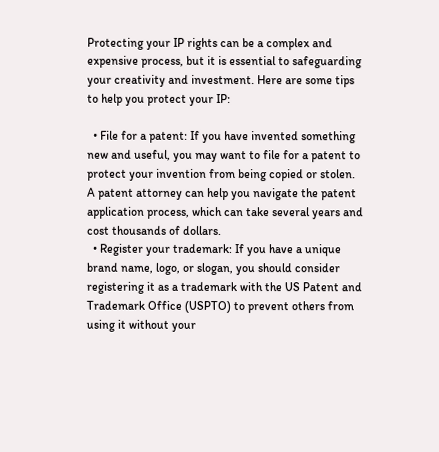Protecting your IP rights can be a complex and expensive process, but it is essential to safeguarding your creativity and investment. Here are some tips to help you protect your IP:

  • File for a patent: If you have invented something new and useful, you may want to file for a patent to protect your invention from being copied or stolen. A patent attorney can help you navigate the patent application process, which can take several years and cost thousands of dollars.
  • Register your trademark: If you have a unique brand name, logo, or slogan, you should consider registering it as a trademark with the US Patent and Trademark Office (USPTO) to prevent others from using it without your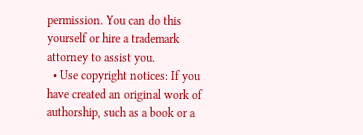permission. You can do this yourself or hire a trademark attorney to assist you.
  • Use copyright notices: If you have created an original work of authorship, such as a book or a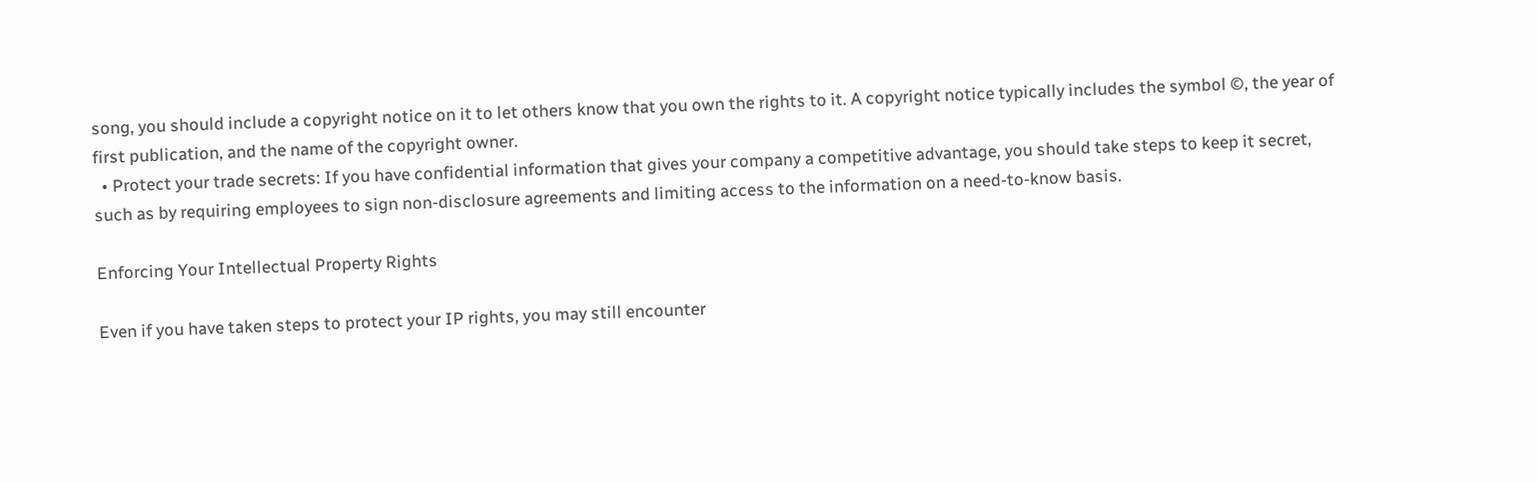song, you should include a copyright notice on it to let others know that you own the rights to it. A copyright notice typically includes the symbol ©, the year of first publication, and the name of the copyright owner.
  • Protect your trade secrets: If you have confidential information that gives your company a competitive advantage, you should take steps to keep it secret, such as by requiring employees to sign non-disclosure agreements and limiting access to the information on a need-to-know basis.

Enforcing Your Intellectual Property Rights

Even if you have taken steps to protect your IP rights, you may still encounter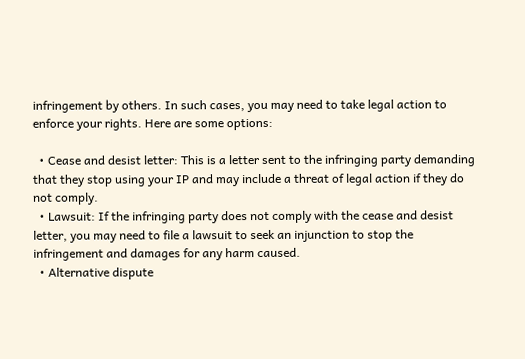infringement by others. In such cases, you may need to take legal action to enforce your rights. Here are some options:

  • Cease and desist letter: This is a letter sent to the infringing party demanding that they stop using your IP and may include a threat of legal action if they do not comply.
  • Lawsuit: If the infringing party does not comply with the cease and desist letter, you may need to file a lawsuit to seek an injunction to stop the infringement and damages for any harm caused.
  • Alternative dispute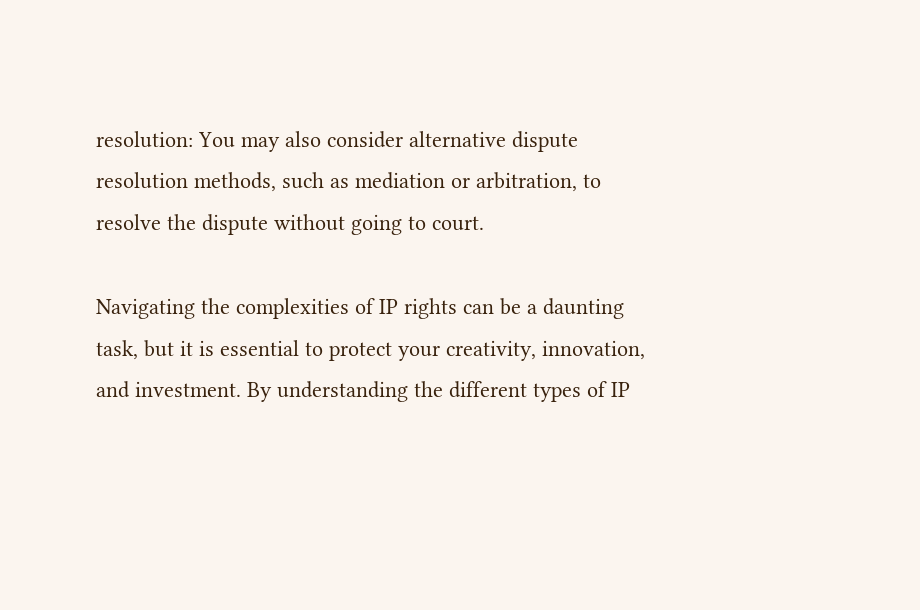resolution: You may also consider alternative dispute resolution methods, such as mediation or arbitration, to resolve the dispute without going to court.

Navigating the complexities of IP rights can be a daunting task, but it is essential to protect your creativity, innovation, and investment. By understanding the different types of IP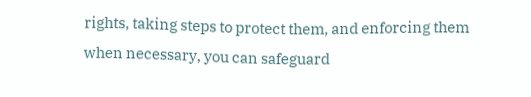rights, taking steps to protect them, and enforcing them when necessary, you can safeguard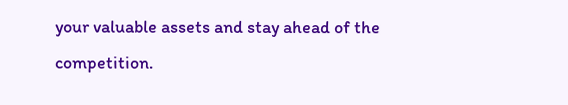your valuable assets and stay ahead of the competition.